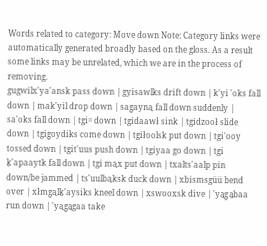Words related to category: Move down Note: Category links were automatically generated broadly based on the gloss. As a result some links may be unrelated, which we are in the process of removing.
gugwilx'ya'ansk pass down | gyisawlks drift down | k'yi 'oks fall down | mak'yil drop down | sag̱ayna̱ fall down suddenly | sa'oks fall down | tgi= down | tgidaawł sink | tgidzooł slide down | tgig̱oydiks come down | tgiłoolsk put down | tgi'ooy tossed down | tgit'uus push down | tgiyaa go down | tgi ḵ'apaaytk fall down | tgi ma̱x put down | txalts'aalp pin down/be jammed | ts'uulba̱ksk duck down | xbismsgüü bend over | xłmg̱a̱lḵ'aysiks kneel down | xswooxsk dive | 'ya̱g̱a̱baa run down | 'ya̱g̱a̱gaa take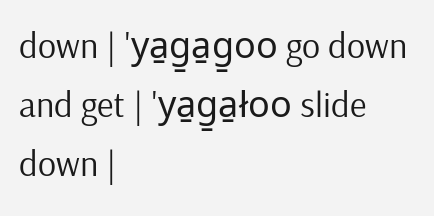down | 'ya̱g̱a̱g̱oo go down and get | 'ya̱g̱a̱łoo slide down |